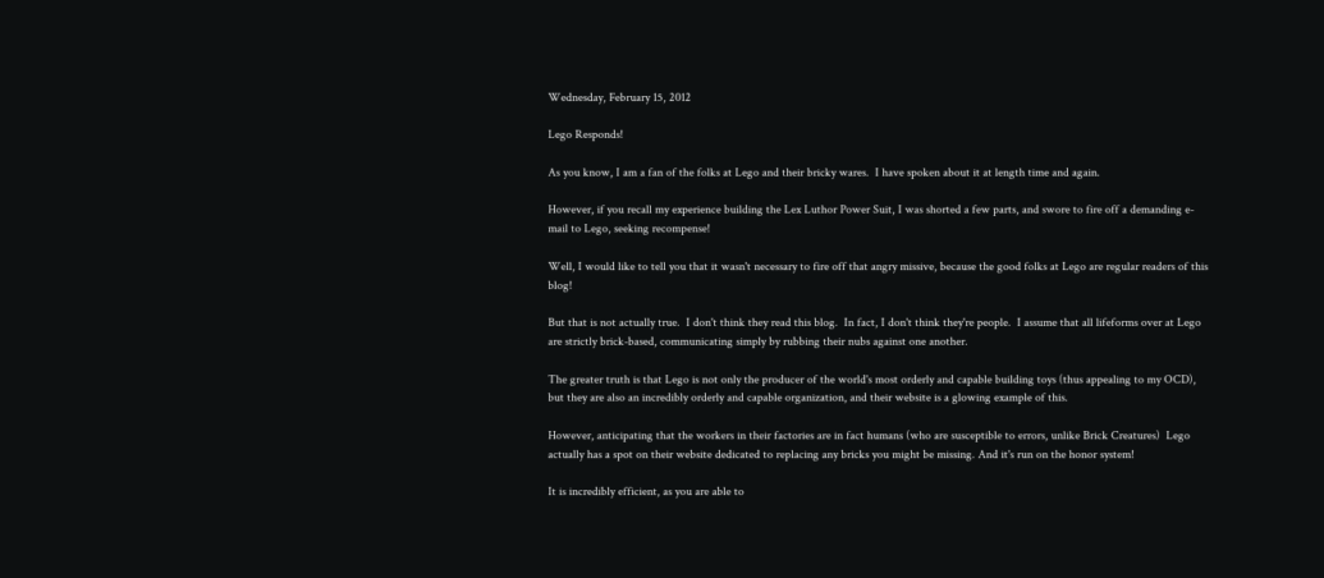Wednesday, February 15, 2012

Lego Responds!

As you know, I am a fan of the folks at Lego and their bricky wares.  I have spoken about it at length time and again.

However, if you recall my experience building the Lex Luthor Power Suit, I was shorted a few parts, and swore to fire off a demanding e-mail to Lego, seeking recompense!

Well, I would like to tell you that it wasn't necessary to fire off that angry missive, because the good folks at Lego are regular readers of this blog!

But that is not actually true.  I don't think they read this blog.  In fact, I don't think they're people.  I assume that all lifeforms over at Lego are strictly brick-based, communicating simply by rubbing their nubs against one another.

The greater truth is that Lego is not only the producer of the world's most orderly and capable building toys (thus appealing to my OCD), but they are also an incredibly orderly and capable organization, and their website is a glowing example of this.

However, anticipating that the workers in their factories are in fact humans (who are susceptible to errors, unlike Brick Creatures)  Lego actually has a spot on their website dedicated to replacing any bricks you might be missing. And it's run on the honor system!

It is incredibly efficient, as you are able to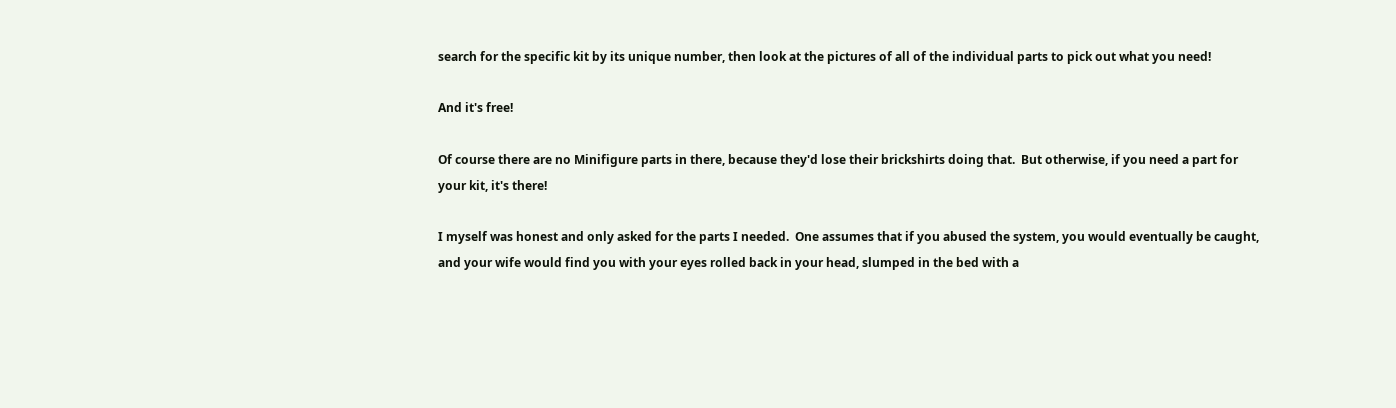search for the specific kit by its unique number, then look at the pictures of all of the individual parts to pick out what you need!

And it's free!

Of course there are no Minifigure parts in there, because they'd lose their brickshirts doing that.  But otherwise, if you need a part for your kit, it's there!

I myself was honest and only asked for the parts I needed.  One assumes that if you abused the system, you would eventually be caught, and your wife would find you with your eyes rolled back in your head, slumped in the bed with a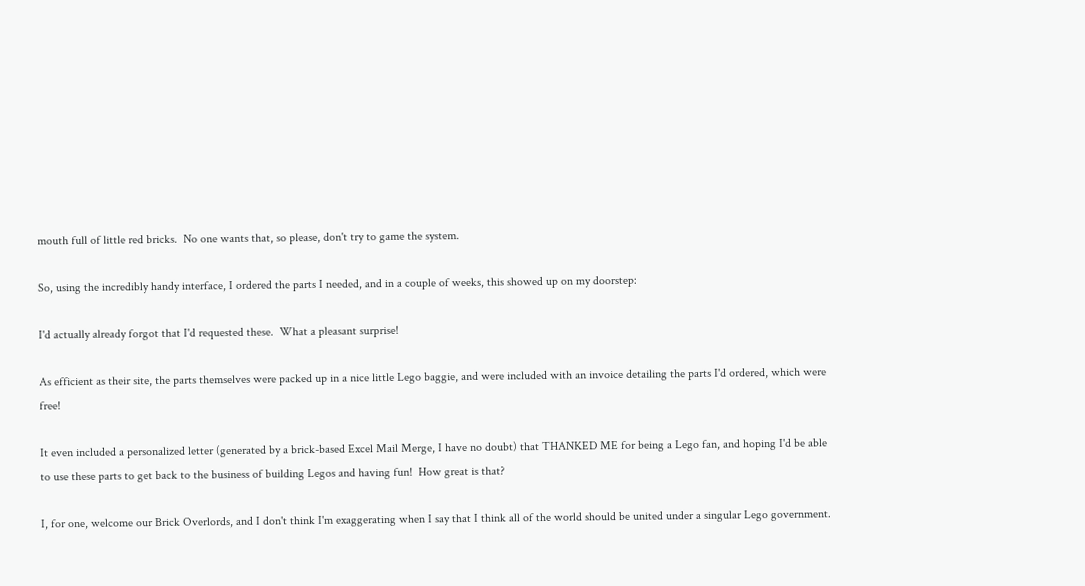mouth full of little red bricks.  No one wants that, so please, don't try to game the system.

So, using the incredibly handy interface, I ordered the parts I needed, and in a couple of weeks, this showed up on my doorstep:

I'd actually already forgot that I'd requested these.  What a pleasant surprise!

As efficient as their site, the parts themselves were packed up in a nice little Lego baggie, and were included with an invoice detailing the parts I'd ordered, which were free!

It even included a personalized letter (generated by a brick-based Excel Mail Merge, I have no doubt) that THANKED ME for being a Lego fan, and hoping I'd be able to use these parts to get back to the business of building Legos and having fun!  How great is that?

I, for one, welcome our Brick Overlords, and I don't think I'm exaggerating when I say that I think all of the world should be united under a singular Lego government.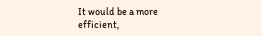It would be a more efficient,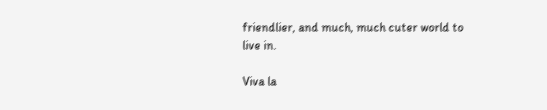friendlier, and much, much cuter world to live in.

Viva la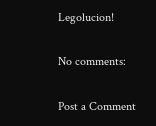Legolucion!

No comments:

Post a Comment